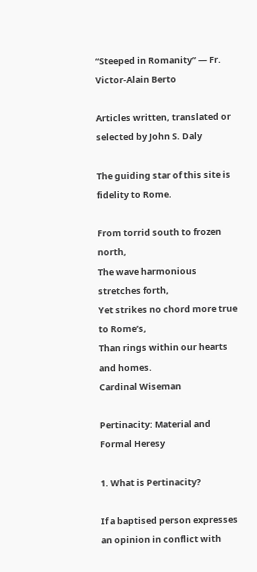“Steeped in Romanity” — Fr. Victor-Alain Berto

Articles written, translated or selected by John S. Daly

The guiding star of this site is fidelity to Rome.

From torrid south to frozen north,
The wave harmonious stretches forth,
Yet strikes no chord more true to Rome’s,
Than rings within our hearts and homes.
Cardinal Wiseman

Pertinacity: Material and Formal Heresy

1. What is Pertinacity?

If a baptised person expresses an opinion in conflict with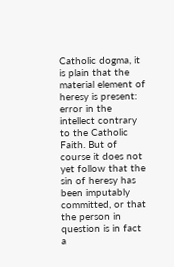Catholic dogma, it is plain that the material element of heresy is present: error in the intellect contrary to the Catholic Faith. But of course it does not yet follow that the sin of heresy has been imputably committed, or that the person in question is in fact a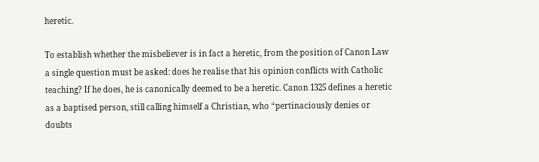heretic.

To establish whether the misbeliever is in fact a heretic, from the position of Canon Law a single question must be asked: does he realise that his opinion conflicts with Catholic teaching? If he does, he is canonically deemed to be a heretic. Canon 1325 defines a heretic as a baptised person, still calling himself a Christian, who “pertinaciously denies or doubts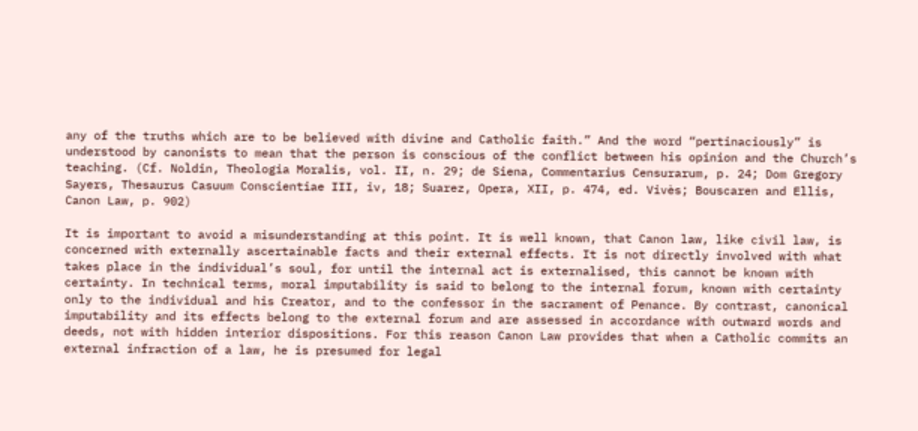any of the truths which are to be believed with divine and Catholic faith.” And the word “pertinaciously” is understood by canonists to mean that the person is conscious of the conflict between his opinion and the Church’s teaching. (Cf. Noldin, Theologia Moralis, vol. II, n. 29; de Siena, Commentarius Censurarum, p. 24; Dom Gregory Sayers, Thesaurus Casuum Conscientiae III, iv, 18; Suarez, Opera, XII, p. 474, ed. Vivès; Bouscaren and Ellis, Canon Law, p. 902)

It is important to avoid a misunderstanding at this point. It is well known, that Canon law, like civil law, is concerned with externally ascertainable facts and their external effects. It is not directly involved with what takes place in the individual’s soul, for until the internal act is externalised, this cannot be known with certainty. In technical terms, moral imputability is said to belong to the internal forum, known with certainty only to the individual and his Creator, and to the confessor in the sacrament of Penance. By contrast, canonical imputability and its effects belong to the external forum and are assessed in accordance with outward words and deeds, not with hidden interior dispositions. For this reason Canon Law provides that when a Catholic commits an external infraction of a law, he is presumed for legal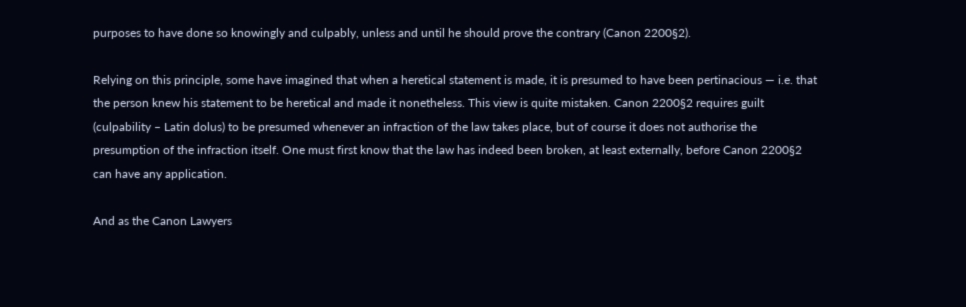purposes to have done so knowingly and culpably, unless and until he should prove the contrary (Canon 2200§2).

Relying on this principle, some have imagined that when a heretical statement is made, it is presumed to have been pertinacious — i.e. that the person knew his statement to be heretical and made it nonetheless. This view is quite mistaken. Canon 2200§2 requires guilt (culpability – Latin dolus) to be presumed whenever an infraction of the law takes place, but of course it does not authorise the presumption of the infraction itself. One must first know that the law has indeed been broken, at least externally, before Canon 2200§2 can have any application.

And as the Canon Lawyers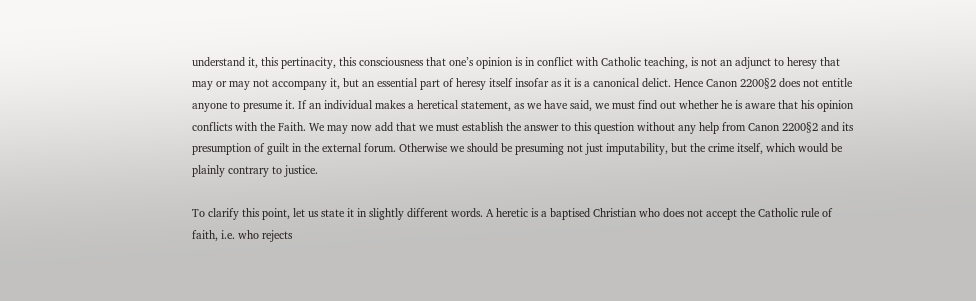understand it, this pertinacity, this consciousness that one’s opinion is in conflict with Catholic teaching, is not an adjunct to heresy that may or may not accompany it, but an essential part of heresy itself insofar as it is a canonical delict. Hence Canon 2200§2 does not entitle anyone to presume it. If an individual makes a heretical statement, as we have said, we must find out whether he is aware that his opinion conflicts with the Faith. We may now add that we must establish the answer to this question without any help from Canon 2200§2 and its presumption of guilt in the external forum. Otherwise we should be presuming not just imputability, but the crime itself, which would be plainly contrary to justice.

To clarify this point, let us state it in slightly different words. A heretic is a baptised Christian who does not accept the Catholic rule of faith, i.e. who rejects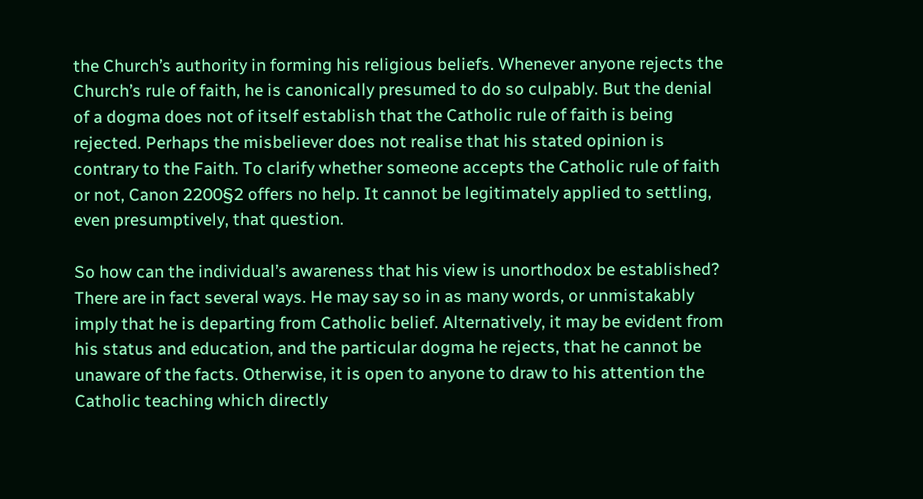the Church’s authority in forming his religious beliefs. Whenever anyone rejects the Church’s rule of faith, he is canonically presumed to do so culpably. But the denial of a dogma does not of itself establish that the Catholic rule of faith is being rejected. Perhaps the misbeliever does not realise that his stated opinion is contrary to the Faith. To clarify whether someone accepts the Catholic rule of faith or not, Canon 2200§2 offers no help. It cannot be legitimately applied to settling, even presumptively, that question.

So how can the individual’s awareness that his view is unorthodox be established? There are in fact several ways. He may say so in as many words, or unmistakably imply that he is departing from Catholic belief. Alternatively, it may be evident from his status and education, and the particular dogma he rejects, that he cannot be unaware of the facts. Otherwise, it is open to anyone to draw to his attention the Catholic teaching which directly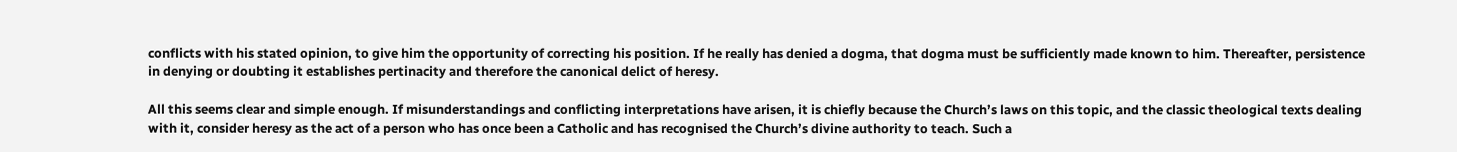conflicts with his stated opinion, to give him the opportunity of correcting his position. If he really has denied a dogma, that dogma must be sufficiently made known to him. Thereafter, persistence in denying or doubting it establishes pertinacity and therefore the canonical delict of heresy.

All this seems clear and simple enough. If misunderstandings and conflicting interpretations have arisen, it is chiefly because the Church’s laws on this topic, and the classic theological texts dealing with it, consider heresy as the act of a person who has once been a Catholic and has recognised the Church’s divine authority to teach. Such a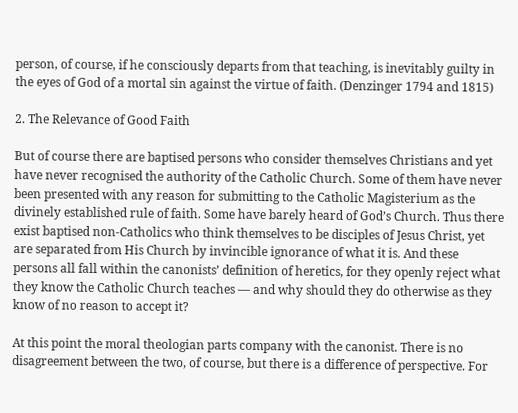person, of course, if he consciously departs from that teaching, is inevitably guilty in the eyes of God of a mortal sin against the virtue of faith. (Denzinger 1794 and 1815)

2. The Relevance of Good Faith

But of course there are baptised persons who consider themselves Christians and yet have never recognised the authority of the Catholic Church. Some of them have never been presented with any reason for submitting to the Catholic Magisterium as the divinely established rule of faith. Some have barely heard of God’s Church. Thus there exist baptised non-Catholics who think themselves to be disciples of Jesus Christ, yet are separated from His Church by invincible ignorance of what it is. And these persons all fall within the canonists’ definition of heretics, for they openly reject what they know the Catholic Church teaches — and why should they do otherwise as they know of no reason to accept it?

At this point the moral theologian parts company with the canonist. There is no disagreement between the two, of course, but there is a difference of perspective. For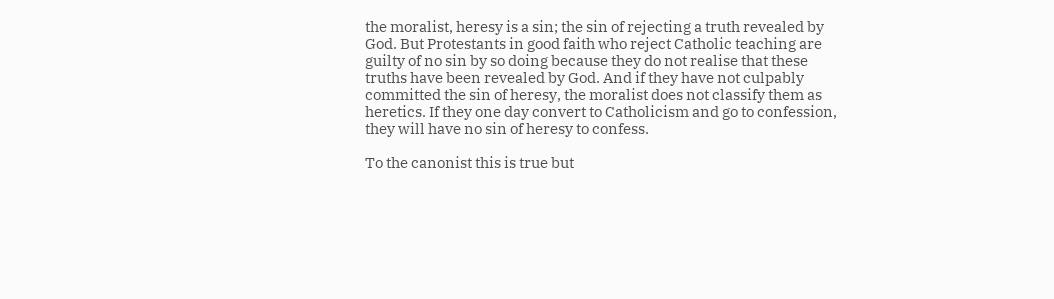the moralist, heresy is a sin; the sin of rejecting a truth revealed by God. But Protestants in good faith who reject Catholic teaching are guilty of no sin by so doing because they do not realise that these truths have been revealed by God. And if they have not culpably committed the sin of heresy, the moralist does not classify them as heretics. If they one day convert to Catholicism and go to confession, they will have no sin of heresy to confess.

To the canonist this is true but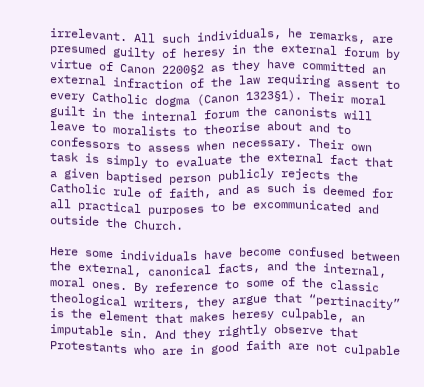irrelevant. All such individuals, he remarks, are presumed guilty of heresy in the external forum by virtue of Canon 2200§2 as they have committed an external infraction of the law requiring assent to every Catholic dogma (Canon 1323§1). Their moral guilt in the internal forum the canonists will leave to moralists to theorise about and to confessors to assess when necessary. Their own task is simply to evaluate the external fact that a given baptised person publicly rejects the Catholic rule of faith, and as such is deemed for all practical purposes to be excommunicated and outside the Church.

Here some individuals have become confused between the external, canonical facts, and the internal, moral ones. By reference to some of the classic theological writers, they argue that “pertinacity” is the element that makes heresy culpable, an imputable sin. And they rightly observe that Protestants who are in good faith are not culpable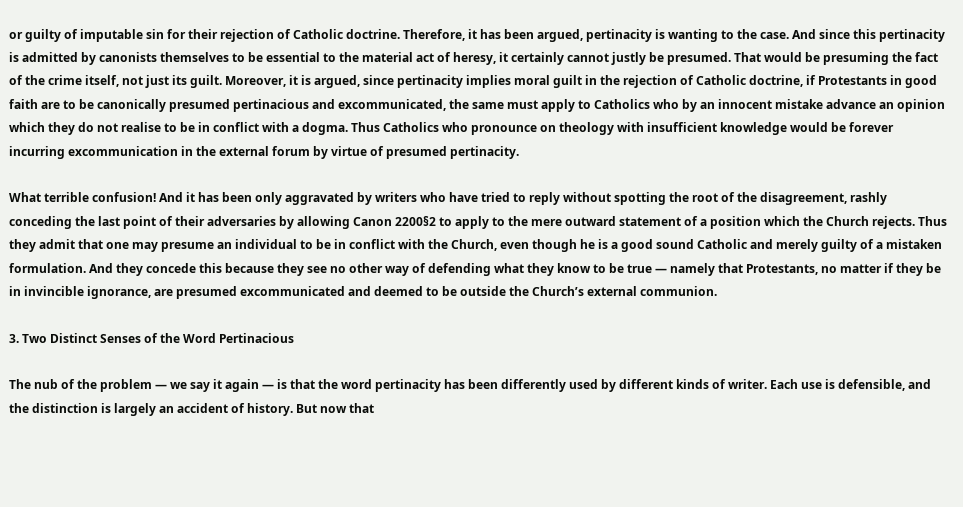or guilty of imputable sin for their rejection of Catholic doctrine. Therefore, it has been argued, pertinacity is wanting to the case. And since this pertinacity is admitted by canonists themselves to be essential to the material act of heresy, it certainly cannot justly be presumed. That would be presuming the fact of the crime itself, not just its guilt. Moreover, it is argued, since pertinacity implies moral guilt in the rejection of Catholic doctrine, if Protestants in good faith are to be canonically presumed pertinacious and excommunicated, the same must apply to Catholics who by an innocent mistake advance an opinion which they do not realise to be in conflict with a dogma. Thus Catholics who pronounce on theology with insufficient knowledge would be forever incurring excommunication in the external forum by virtue of presumed pertinacity.

What terrible confusion! And it has been only aggravated by writers who have tried to reply without spotting the root of the disagreement, rashly conceding the last point of their adversaries by allowing Canon 2200§2 to apply to the mere outward statement of a position which the Church rejects. Thus they admit that one may presume an individual to be in conflict with the Church, even though he is a good sound Catholic and merely guilty of a mistaken formulation. And they concede this because they see no other way of defending what they know to be true — namely that Protestants, no matter if they be in invincible ignorance, are presumed excommunicated and deemed to be outside the Church’s external communion.

3. Two Distinct Senses of the Word Pertinacious

The nub of the problem — we say it again — is that the word pertinacity has been differently used by different kinds of writer. Each use is defensible, and the distinction is largely an accident of history. But now that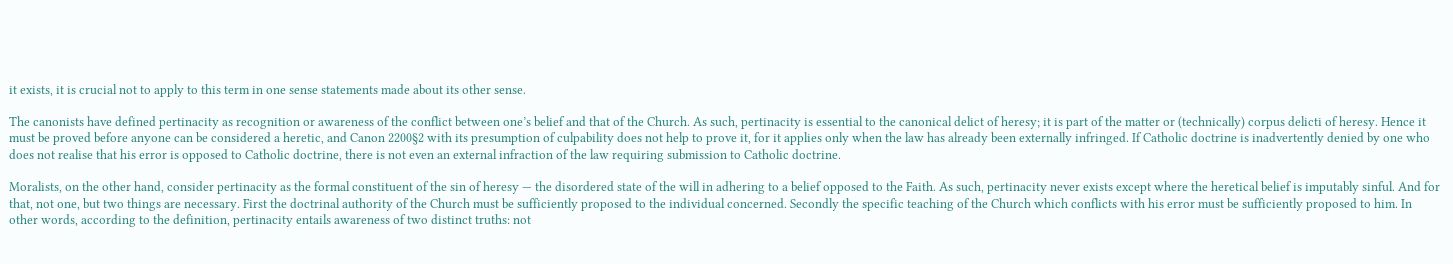it exists, it is crucial not to apply to this term in one sense statements made about its other sense.

The canonists have defined pertinacity as recognition or awareness of the conflict between one’s belief and that of the Church. As such, pertinacity is essential to the canonical delict of heresy; it is part of the matter or (technically) corpus delicti of heresy. Hence it must be proved before anyone can be considered a heretic, and Canon 2200§2 with its presumption of culpability does not help to prove it, for it applies only when the law has already been externally infringed. If Catholic doctrine is inadvertently denied by one who does not realise that his error is opposed to Catholic doctrine, there is not even an external infraction of the law requiring submission to Catholic doctrine.

Moralists, on the other hand, consider pertinacity as the formal constituent of the sin of heresy — the disordered state of the will in adhering to a belief opposed to the Faith. As such, pertinacity never exists except where the heretical belief is imputably sinful. And for that, not one, but two things are necessary. First the doctrinal authority of the Church must be sufficiently proposed to the individual concerned. Secondly the specific teaching of the Church which conflicts with his error must be sufficiently proposed to him. In other words, according to the definition, pertinacity entails awareness of two distinct truths: not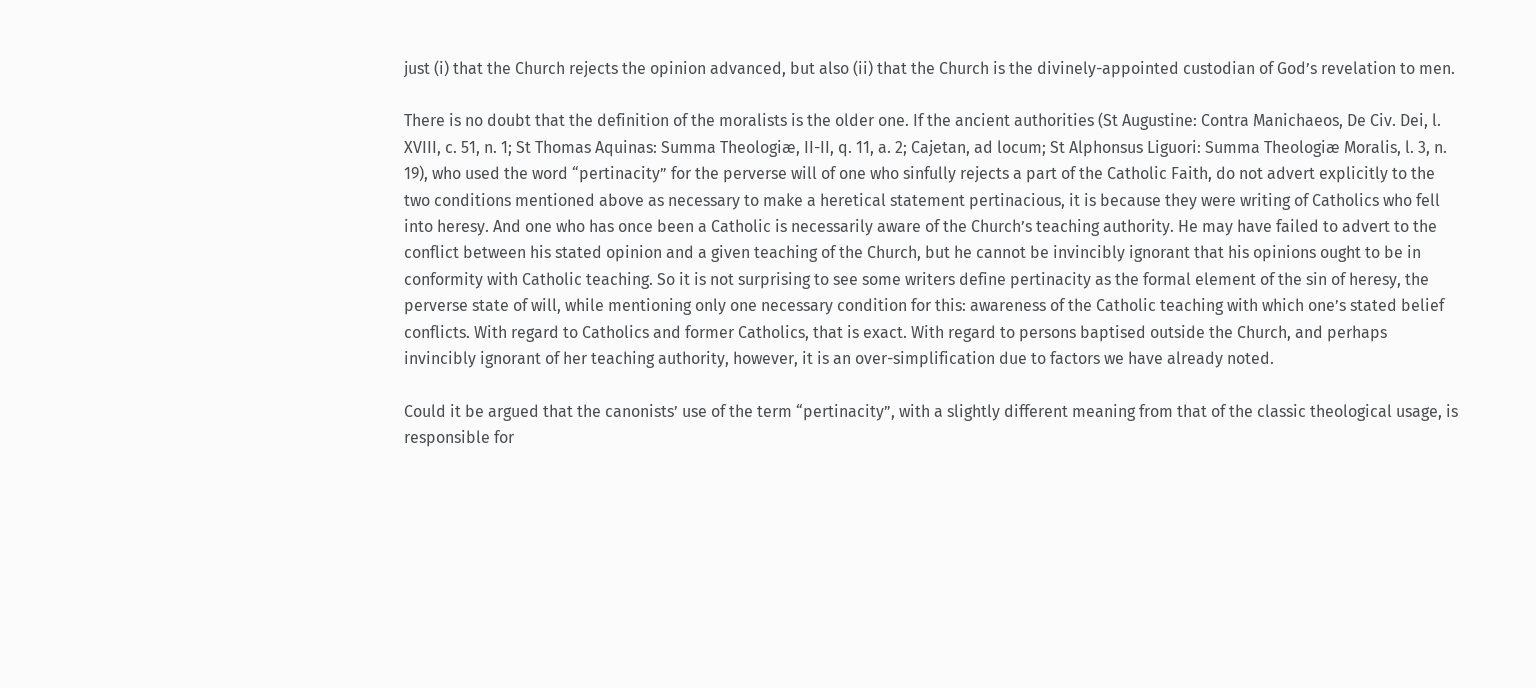just (i) that the Church rejects the opinion advanced, but also (ii) that the Church is the divinely-appointed custodian of God’s revelation to men.

There is no doubt that the definition of the moralists is the older one. If the ancient authorities (St Augustine: Contra Manichaeos, De Civ. Dei, l. XVIII, c. 51, n. 1; St Thomas Aquinas: Summa Theologiæ, II-II, q. 11, a. 2; Cajetan, ad locum; St Alphonsus Liguori: Summa Theologiæ Moralis, l. 3, n. 19), who used the word “pertinacity” for the perverse will of one who sinfully rejects a part of the Catholic Faith, do not advert explicitly to the two conditions mentioned above as necessary to make a heretical statement pertinacious, it is because they were writing of Catholics who fell into heresy. And one who has once been a Catholic is necessarily aware of the Church’s teaching authority. He may have failed to advert to the conflict between his stated opinion and a given teaching of the Church, but he cannot be invincibly ignorant that his opinions ought to be in conformity with Catholic teaching. So it is not surprising to see some writers define pertinacity as the formal element of the sin of heresy, the perverse state of will, while mentioning only one necessary condition for this: awareness of the Catholic teaching with which one’s stated belief conflicts. With regard to Catholics and former Catholics, that is exact. With regard to persons baptised outside the Church, and perhaps invincibly ignorant of her teaching authority, however, it is an over-simplification due to factors we have already noted.

Could it be argued that the canonists’ use of the term “pertinacity”, with a slightly different meaning from that of the classic theological usage, is responsible for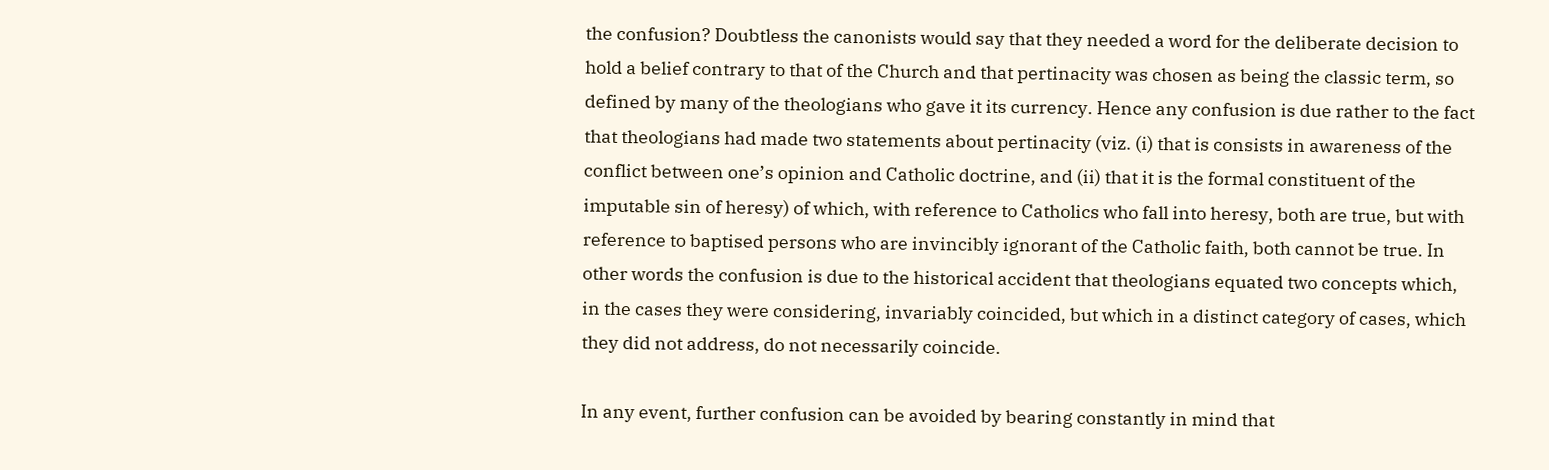the confusion? Doubtless the canonists would say that they needed a word for the deliberate decision to hold a belief contrary to that of the Church and that pertinacity was chosen as being the classic term, so defined by many of the theologians who gave it its currency. Hence any confusion is due rather to the fact that theologians had made two statements about pertinacity (viz. (i) that is consists in awareness of the conflict between one’s opinion and Catholic doctrine, and (ii) that it is the formal constituent of the imputable sin of heresy) of which, with reference to Catholics who fall into heresy, both are true, but with reference to baptised persons who are invincibly ignorant of the Catholic faith, both cannot be true. In other words the confusion is due to the historical accident that theologians equated two concepts which, in the cases they were considering, invariably coincided, but which in a distinct category of cases, which they did not address, do not necessarily coincide.

In any event, further confusion can be avoided by bearing constantly in mind that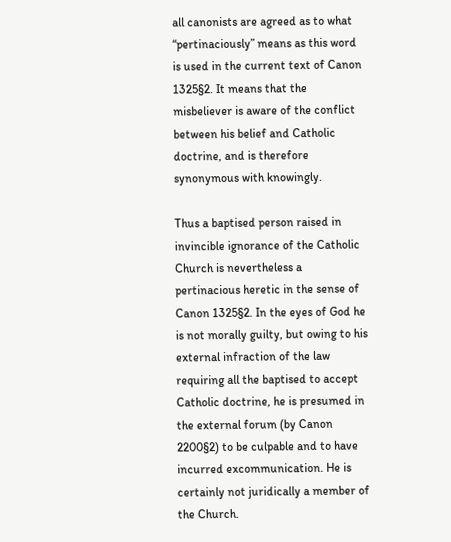all canonists are agreed as to what “pertinaciously” means as this word is used in the current text of Canon 1325§2. It means that the misbeliever is aware of the conflict between his belief and Catholic doctrine, and is therefore synonymous with knowingly.

Thus a baptised person raised in invincible ignorance of the Catholic Church is nevertheless a pertinacious heretic in the sense of Canon 1325§2. In the eyes of God he is not morally guilty, but owing to his external infraction of the law requiring all the baptised to accept Catholic doctrine, he is presumed in the external forum (by Canon 2200§2) to be culpable and to have incurred excommunication. He is certainly not juridically a member of the Church.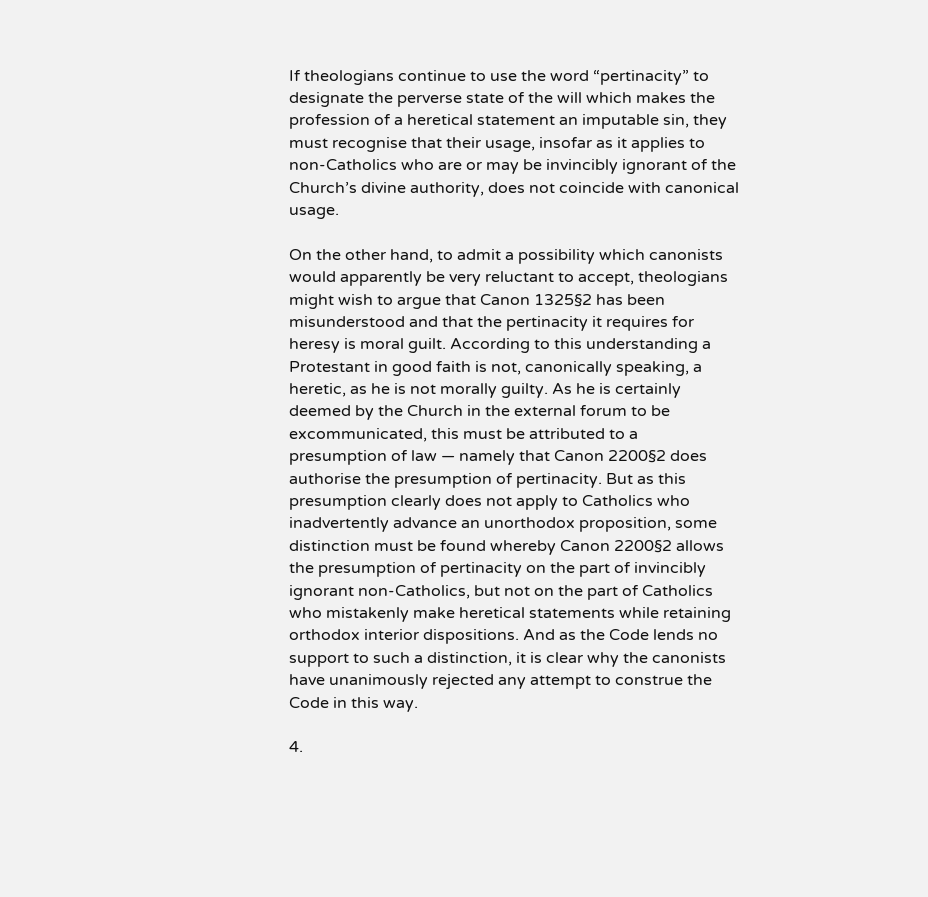If theologians continue to use the word “pertinacity” to designate the perverse state of the will which makes the profession of a heretical statement an imputable sin, they must recognise that their usage, insofar as it applies to non-Catholics who are or may be invincibly ignorant of the Church’s divine authority, does not coincide with canonical usage.

On the other hand, to admit a possibility which canonists would apparently be very reluctant to accept, theologians might wish to argue that Canon 1325§2 has been misunderstood and that the pertinacity it requires for heresy is moral guilt. According to this understanding a Protestant in good faith is not, canonically speaking, a heretic, as he is not morally guilty. As he is certainly deemed by the Church in the external forum to be excommunicated, this must be attributed to a presumption of law — namely that Canon 2200§2 does authorise the presumption of pertinacity. But as this presumption clearly does not apply to Catholics who inadvertently advance an unorthodox proposition, some distinction must be found whereby Canon 2200§2 allows the presumption of pertinacity on the part of invincibly ignorant non-Catholics, but not on the part of Catholics who mistakenly make heretical statements while retaining orthodox interior dispositions. And as the Code lends no support to such a distinction, it is clear why the canonists have unanimously rejected any attempt to construe the Code in this way.

4.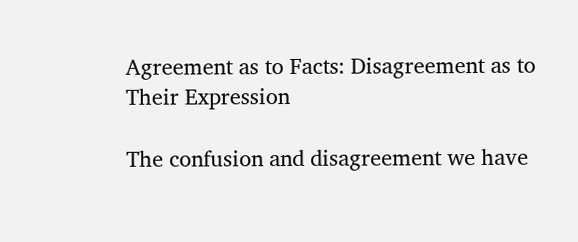Agreement as to Facts: Disagreement as to Their Expression

The confusion and disagreement we have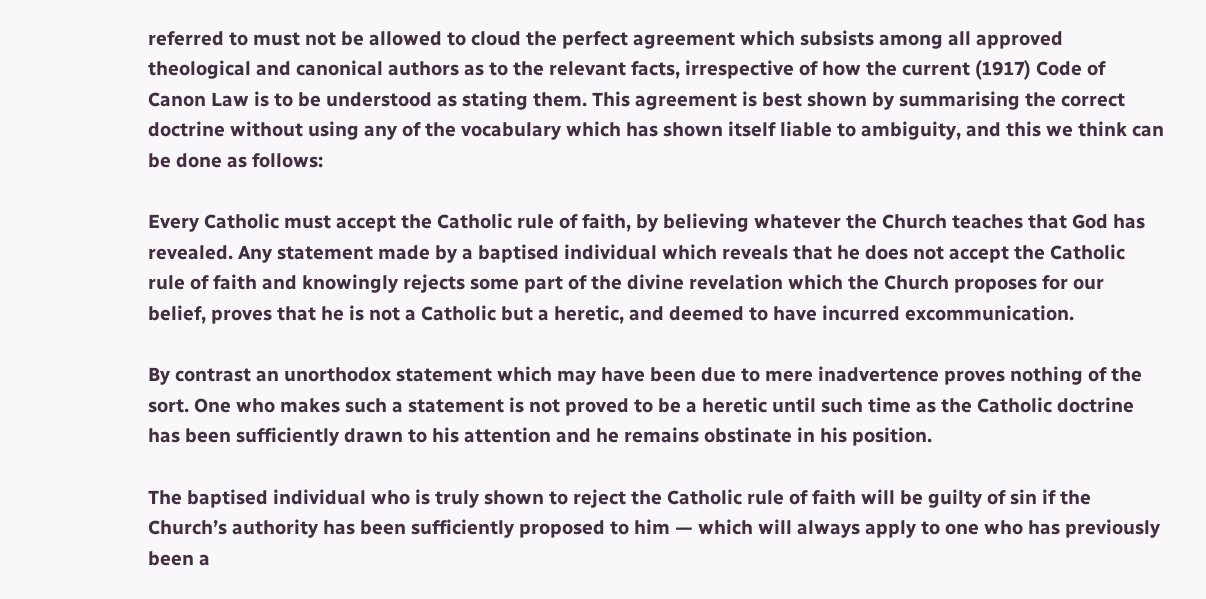referred to must not be allowed to cloud the perfect agreement which subsists among all approved theological and canonical authors as to the relevant facts, irrespective of how the current (1917) Code of Canon Law is to be understood as stating them. This agreement is best shown by summarising the correct doctrine without using any of the vocabulary which has shown itself liable to ambiguity, and this we think can be done as follows:

Every Catholic must accept the Catholic rule of faith, by believing whatever the Church teaches that God has revealed. Any statement made by a baptised individual which reveals that he does not accept the Catholic rule of faith and knowingly rejects some part of the divine revelation which the Church proposes for our belief, proves that he is not a Catholic but a heretic, and deemed to have incurred excommunication.

By contrast an unorthodox statement which may have been due to mere inadvertence proves nothing of the sort. One who makes such a statement is not proved to be a heretic until such time as the Catholic doctrine has been sufficiently drawn to his attention and he remains obstinate in his position.

The baptised individual who is truly shown to reject the Catholic rule of faith will be guilty of sin if the Church’s authority has been sufficiently proposed to him — which will always apply to one who has previously been a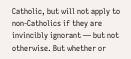Catholic, but will not apply to non-Catholics if they are invincibly ignorant — but not otherwise. But whether or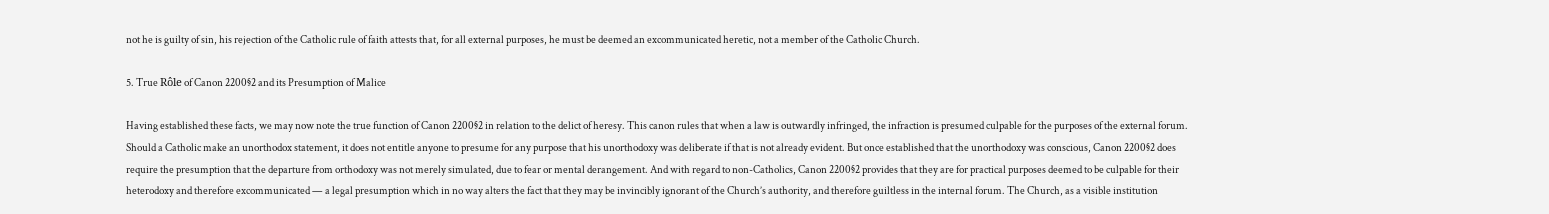not he is guilty of sin, his rejection of the Catholic rule of faith attests that, for all external purposes, he must be deemed an excommunicated heretic, not a member of the Catholic Church.

5. True Rôle of Canon 2200§2 and its Presumption of Malice

Having established these facts, we may now note the true function of Canon 2200§2 in relation to the delict of heresy. This canon rules that when a law is outwardly infringed, the infraction is presumed culpable for the purposes of the external forum. Should a Catholic make an unorthodox statement, it does not entitle anyone to presume for any purpose that his unorthodoxy was deliberate if that is not already evident. But once established that the unorthodoxy was conscious, Canon 2200§2 does require the presumption that the departure from orthodoxy was not merely simulated, due to fear or mental derangement. And with regard to non-Catholics, Canon 2200§2 provides that they are for practical purposes deemed to be culpable for their heterodoxy and therefore excommunicated — a legal presumption which in no way alters the fact that they may be invincibly ignorant of the Church’s authority, and therefore guiltless in the internal forum. The Church, as a visible institution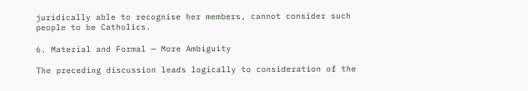juridically able to recognise her members, cannot consider such people to be Catholics.

6. Material and Formal — More Ambiguity

The preceding discussion leads logically to consideration of the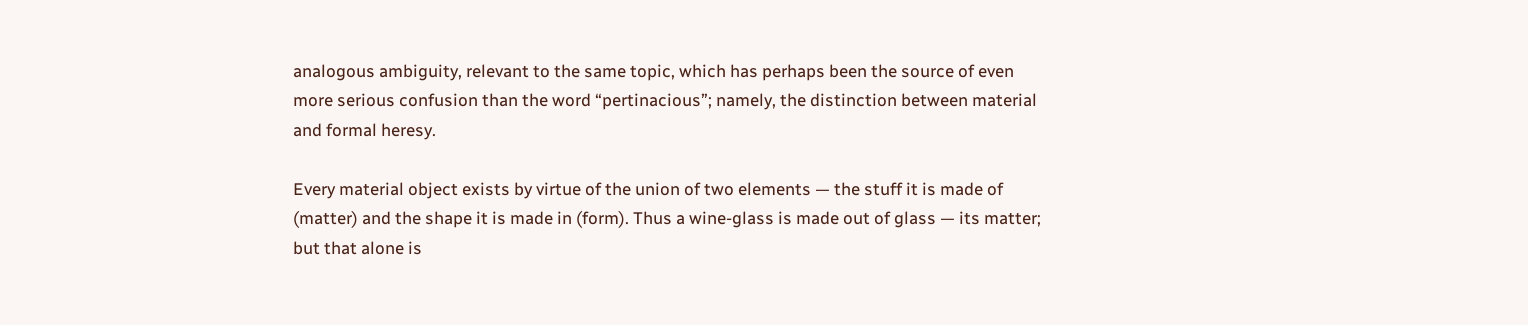analogous ambiguity, relevant to the same topic, which has perhaps been the source of even more serious confusion than the word “pertinacious”; namely, the distinction between material and formal heresy.

Every material object exists by virtue of the union of two elements — the stuff it is made of (matter) and the shape it is made in (form). Thus a wine-glass is made out of glass — its matter; but that alone is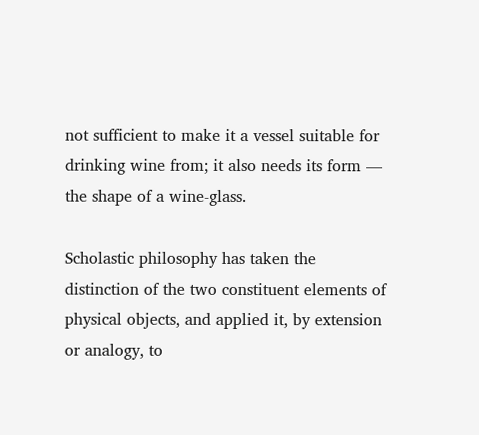not sufficient to make it a vessel suitable for drinking wine from; it also needs its form — the shape of a wine-glass.

Scholastic philosophy has taken the distinction of the two constituent elements of physical objects, and applied it, by extension or analogy, to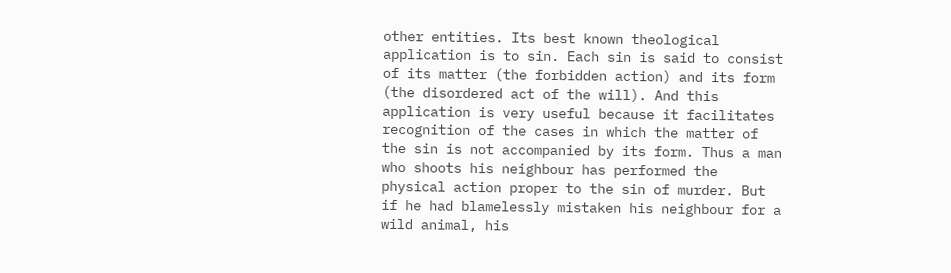other entities. Its best known theological application is to sin. Each sin is said to consist of its matter (the forbidden action) and its form (the disordered act of the will). And this application is very useful because it facilitates recognition of the cases in which the matter of the sin is not accompanied by its form. Thus a man who shoots his neighbour has performed the physical action proper to the sin of murder. But if he had blamelessly mistaken his neighbour for a wild animal, his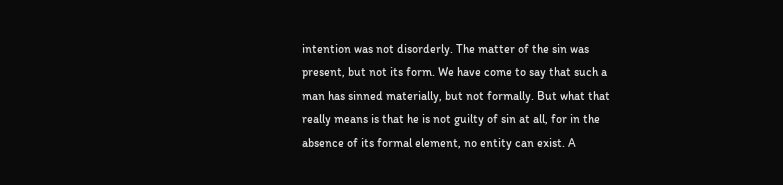intention was not disorderly. The matter of the sin was present, but not its form. We have come to say that such a man has sinned materially, but not formally. But what that really means is that he is not guilty of sin at all, for in the absence of its formal element, no entity can exist. A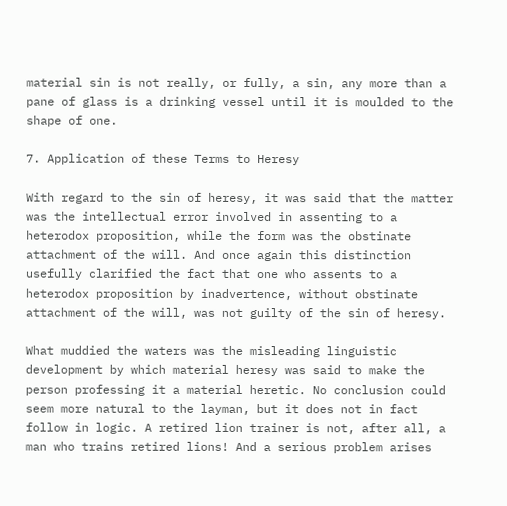material sin is not really, or fully, a sin, any more than a pane of glass is a drinking vessel until it is moulded to the shape of one.

7. Application of these Terms to Heresy

With regard to the sin of heresy, it was said that the matter was the intellectual error involved in assenting to a heterodox proposition, while the form was the obstinate attachment of the will. And once again this distinction usefully clarified the fact that one who assents to a heterodox proposition by inadvertence, without obstinate attachment of the will, was not guilty of the sin of heresy.

What muddied the waters was the misleading linguistic development by which material heresy was said to make the person professing it a material heretic. No conclusion could seem more natural to the layman, but it does not in fact follow in logic. A retired lion trainer is not, after all, a man who trains retired lions! And a serious problem arises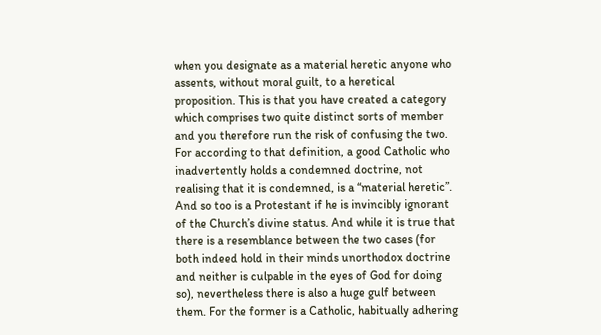when you designate as a material heretic anyone who assents, without moral guilt, to a heretical proposition. This is that you have created a category which comprises two quite distinct sorts of member and you therefore run the risk of confusing the two. For according to that definition, a good Catholic who inadvertently holds a condemned doctrine, not realising that it is condemned, is a “material heretic”. And so too is a Protestant if he is invincibly ignorant of the Church’s divine status. And while it is true that there is a resemblance between the two cases (for both indeed hold in their minds unorthodox doctrine and neither is culpable in the eyes of God for doing so), nevertheless there is also a huge gulf between them. For the former is a Catholic, habitually adhering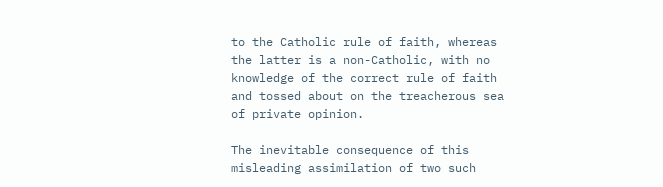to the Catholic rule of faith, whereas the latter is a non-Catholic, with no knowledge of the correct rule of faith and tossed about on the treacherous sea of private opinion.

The inevitable consequence of this misleading assimilation of two such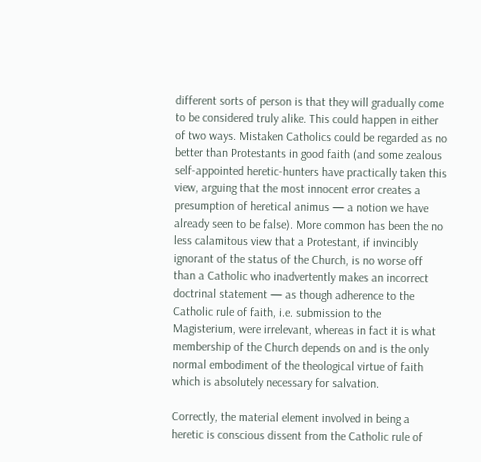different sorts of person is that they will gradually come to be considered truly alike. This could happen in either of two ways. Mistaken Catholics could be regarded as no better than Protestants in good faith (and some zealous self-appointed heretic-hunters have practically taken this view, arguing that the most innocent error creates a presumption of heretical animus — a notion we have already seen to be false). More common has been the no less calamitous view that a Protestant, if invincibly ignorant of the status of the Church, is no worse off than a Catholic who inadvertently makes an incorrect doctrinal statement — as though adherence to the Catholic rule of faith, i.e. submission to the Magisterium, were irrelevant, whereas in fact it is what membership of the Church depends on and is the only normal embodiment of the theological virtue of faith which is absolutely necessary for salvation.

Correctly, the material element involved in being a heretic is conscious dissent from the Catholic rule of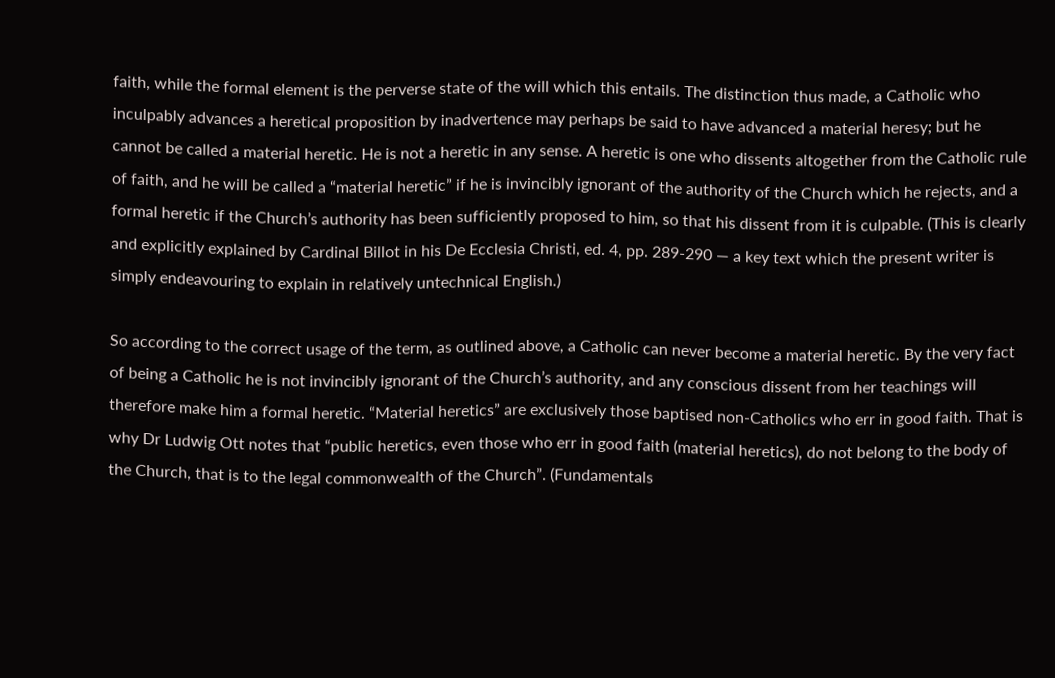faith, while the formal element is the perverse state of the will which this entails. The distinction thus made, a Catholic who inculpably advances a heretical proposition by inadvertence may perhaps be said to have advanced a material heresy; but he cannot be called a material heretic. He is not a heretic in any sense. A heretic is one who dissents altogether from the Catholic rule of faith, and he will be called a “material heretic” if he is invincibly ignorant of the authority of the Church which he rejects, and a formal heretic if the Church’s authority has been sufficiently proposed to him, so that his dissent from it is culpable. (This is clearly and explicitly explained by Cardinal Billot in his De Ecclesia Christi, ed. 4, pp. 289-290 — a key text which the present writer is simply endeavouring to explain in relatively untechnical English.)

So according to the correct usage of the term, as outlined above, a Catholic can never become a material heretic. By the very fact of being a Catholic he is not invincibly ignorant of the Church’s authority, and any conscious dissent from her teachings will therefore make him a formal heretic. “Material heretics” are exclusively those baptised non-Catholics who err in good faith. That is why Dr Ludwig Ott notes that “public heretics, even those who err in good faith (material heretics), do not belong to the body of the Church, that is to the legal commonwealth of the Church”. (Fundamentals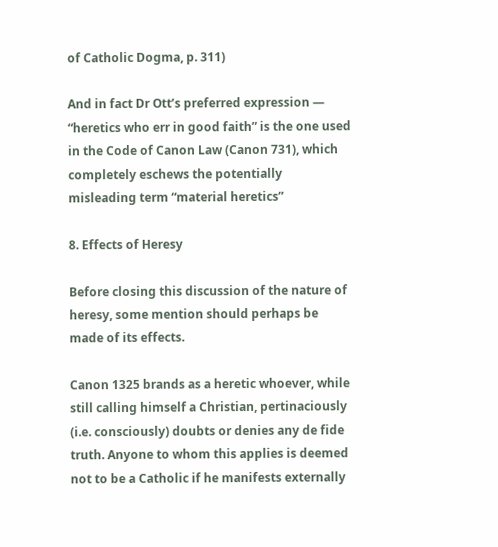of Catholic Dogma, p. 311)

And in fact Dr Ott’s preferred expression — “heretics who err in good faith” is the one used in the Code of Canon Law (Canon 731), which completely eschews the potentially misleading term “material heretics”

8. Effects of Heresy

Before closing this discussion of the nature of heresy, some mention should perhaps be made of its effects.

Canon 1325 brands as a heretic whoever, while still calling himself a Christian, pertinaciously (i.e. consciously) doubts or denies any de fide truth. Anyone to whom this applies is deemed not to be a Catholic if he manifests externally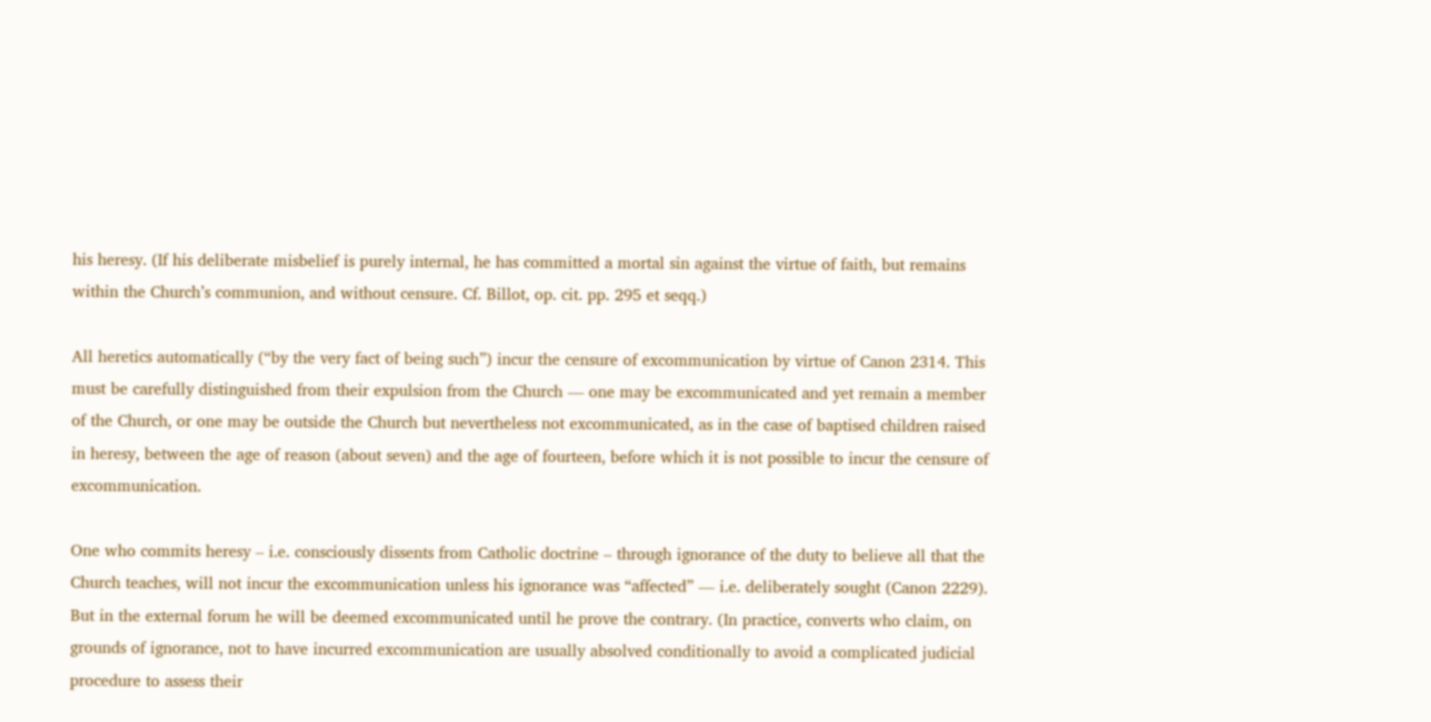his heresy. (If his deliberate misbelief is purely internal, he has committed a mortal sin against the virtue of faith, but remains within the Church’s communion, and without censure. Cf. Billot, op. cit. pp. 295 et seqq.)

All heretics automatically (“by the very fact of being such”) incur the censure of excommunication by virtue of Canon 2314. This must be carefully distinguished from their expulsion from the Church — one may be excommunicated and yet remain a member of the Church, or one may be outside the Church but nevertheless not excommunicated, as in the case of baptised children raised in heresy, between the age of reason (about seven) and the age of fourteen, before which it is not possible to incur the censure of excommunication.

One who commits heresy – i.e. consciously dissents from Catholic doctrine – through ignorance of the duty to believe all that the Church teaches, will not incur the excommunication unless his ignorance was “affected” — i.e. deliberately sought (Canon 2229). But in the external forum he will be deemed excommunicated until he prove the contrary. (In practice, converts who claim, on grounds of ignorance, not to have incurred excommunication are usually absolved conditionally to avoid a complicated judicial procedure to assess their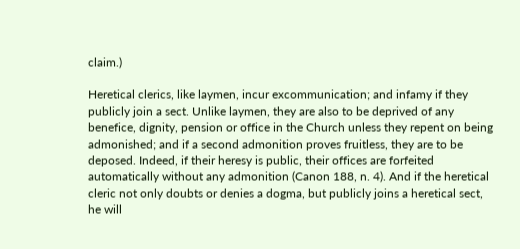claim.)

Heretical clerics, like laymen, incur excommunication; and infamy if they publicly join a sect. Unlike laymen, they are also to be deprived of any benefice, dignity, pension or office in the Church unless they repent on being admonished; and if a second admonition proves fruitless, they are to be deposed. Indeed, if their heresy is public, their offices are forfeited automatically without any admonition (Canon 188, n. 4). And if the heretical cleric not only doubts or denies a dogma, but publicly joins a heretical sect, he will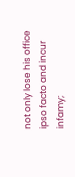not only lose his office ipso facto and incur infamy;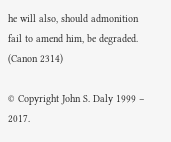he will also, should admonition fail to amend him, be degraded. (Canon 2314)

© Copyright John S. Daly 1999 – 2017.